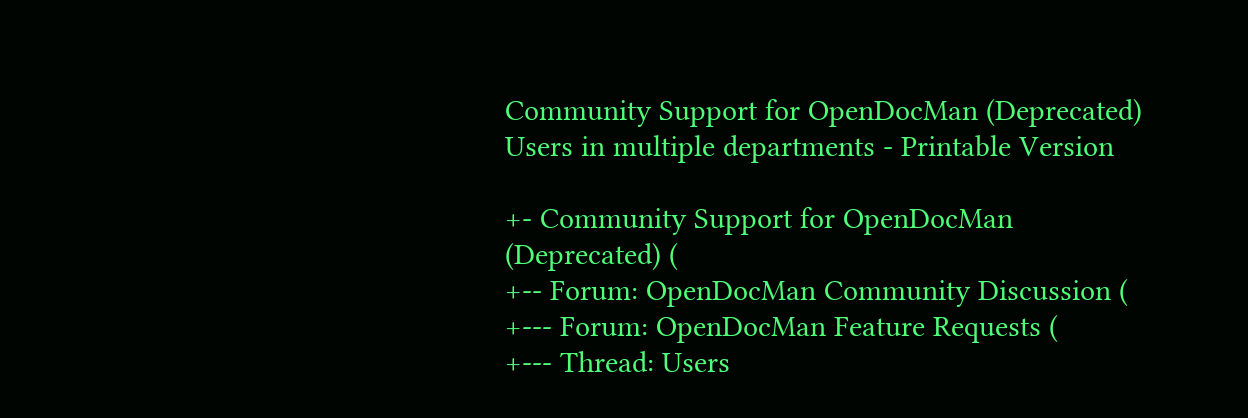Community Support for OpenDocMan (Deprecated)
Users in multiple departments - Printable Version

+- Community Support for OpenDocMan (Deprecated) (
+-- Forum: OpenDocMan Community Discussion (
+--- Forum: OpenDocMan Feature Requests (
+--- Thread: Users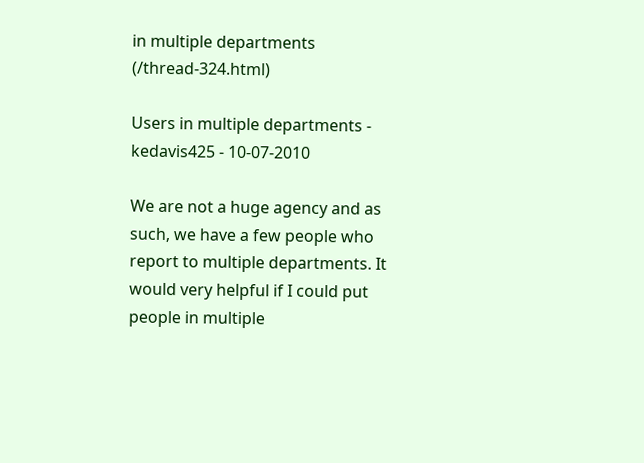in multiple departments (/thread-324.html)

Users in multiple departments - kedavis425 - 10-07-2010

We are not a huge agency and as such, we have a few people who report to multiple departments. It would very helpful if I could put people in multiple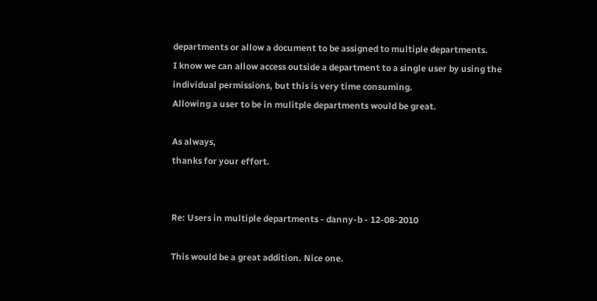departments or allow a document to be assigned to multiple departments.
I know we can allow access outside a department to a single user by using the individual permissions, but this is very time consuming.
Allowing a user to be in mulitple departments would be great.

As always,
thanks for your effort.


Re: Users in multiple departments - danny-b - 12-08-2010

This would be a great addition. Nice one.